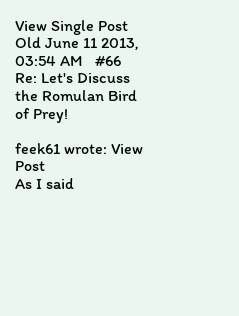View Single Post
Old June 11 2013, 03:54 AM   #66
Re: Let's Discuss the Romulan Bird of Prey!

feek61 wrote: View Post
As I said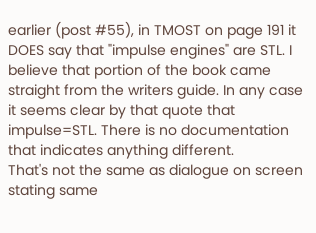earlier (post #55), in TMOST on page 191 it DOES say that "impulse engines" are STL. I believe that portion of the book came straight from the writers guide. In any case it seems clear by that quote that impulse=STL. There is no documentation that indicates anything different.
That's not the same as dialogue on screen stating same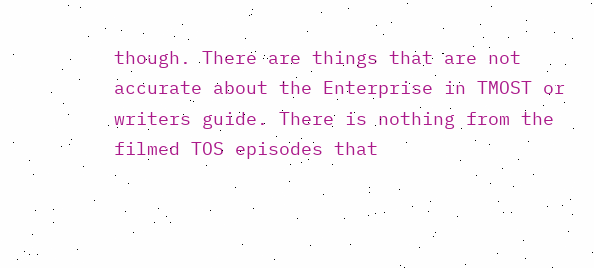though. There are things that are not accurate about the Enterprise in TMOST or writers guide. There is nothing from the filmed TOS episodes that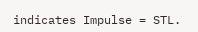indicates Impulse = STL.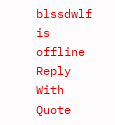blssdwlf is offline   Reply With Quote